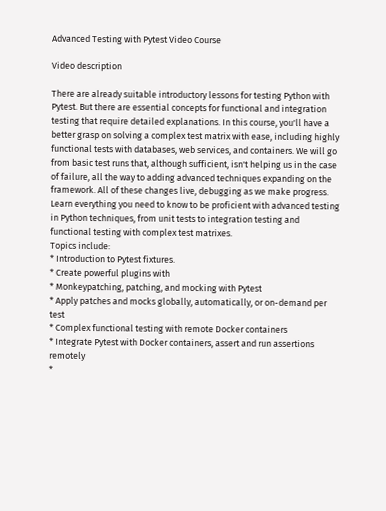Advanced Testing with Pytest Video Course

Video description

There are already suitable introductory lessons for testing Python with Pytest. But there are essential concepts for functional and integration testing that require detailed explanations. In this course, you'll have a better grasp on solving a complex test matrix with ease, including highly functional tests with databases, web services, and containers. We will go from basic test runs that, although sufficient, isn't helping us in the case of failure, all the way to adding advanced techniques expanding on the framework. All of these changes live, debugging as we make progress.
Learn everything you need to know to be proficient with advanced testing in Python techniques, from unit tests to integration testing and functional testing with complex test matrixes.
Topics include:
* Introduction to Pytest fixtures.
* Create powerful plugins with
* Monkeypatching, patching, and mocking with Pytest
* Apply patches and mocks globally, automatically, or on-demand per test
* Complex functional testing with remote Docker containers
* Integrate Pytest with Docker containers, assert and run assertions remotely
*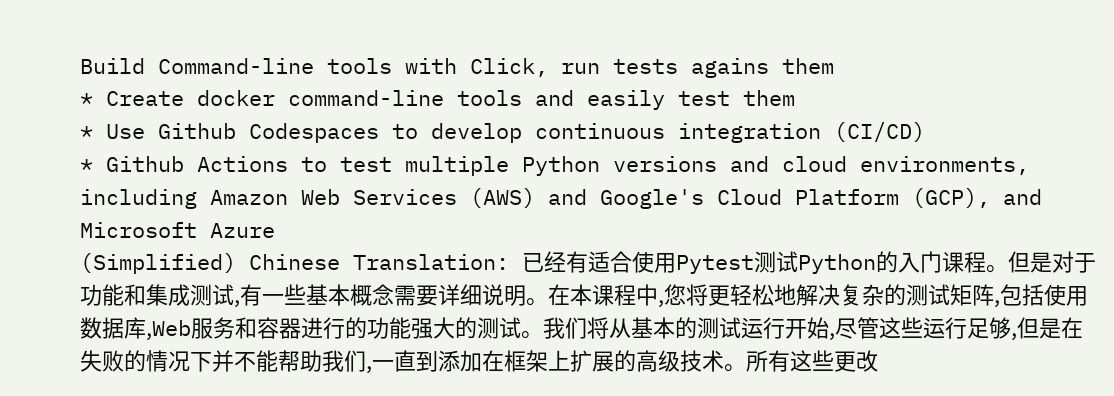Build Command-line tools with Click, run tests agains them
* Create docker command-line tools and easily test them
* Use Github Codespaces to develop continuous integration (CI/CD)
* Github Actions to test multiple Python versions and cloud environments, including Amazon Web Services (AWS) and Google's Cloud Platform (GCP), and Microsoft Azure
(Simplified) Chinese Translation: 已经有适合使用Pytest测试Python的入门课程。但是对于功能和集成测试,有一些基本概念需要详细说明。在本课程中,您将更轻松地解决复杂的测试矩阵,包括使用数据库,Web服务和容器进行的功能强大的测试。我们将从基本的测试运行开始,尽管这些运行足够,但是在失败的情况下并不能帮助我们,一直到添加在框架上扩展的高级技术。所有这些更改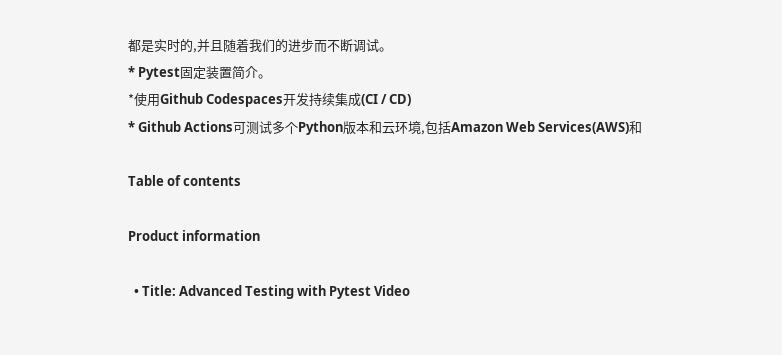都是实时的,并且随着我们的进步而不断调试。
* Pytest固定装置简介。
*使用Github Codespaces开发持续集成(CI / CD)
* Github Actions可测试多个Python版本和云环境,包括Amazon Web Services(AWS)和

Table of contents

Product information

  • Title: Advanced Testing with Pytest Video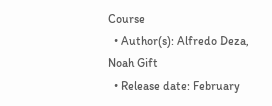Course
  • Author(s): Alfredo Deza, Noah Gift
  • Release date: February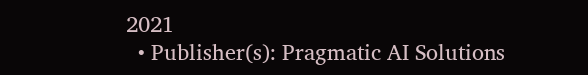2021
  • Publisher(s): Pragmatic AI Solutions